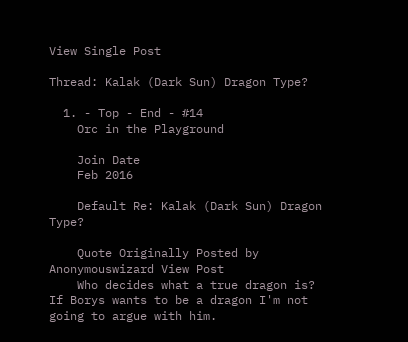View Single Post

Thread: Kalak (Dark Sun) Dragon Type?

  1. - Top - End - #14
    Orc in the Playground

    Join Date
    Feb 2016

    Default Re: Kalak (Dark Sun) Dragon Type?

    Quote Originally Posted by Anonymouswizard View Post
    Who decides what a true dragon is? If Borys wants to be a dragon I'm not going to argue with him.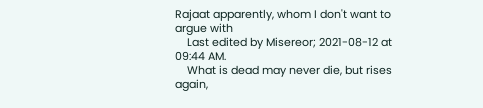Rajaat apparently, whom I don't want to argue with
    Last edited by Misereor; 2021-08-12 at 09:44 AM.
    What is dead may never die, but rises again,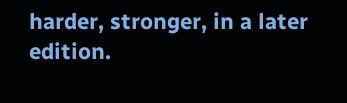harder, stronger, in a later edition.